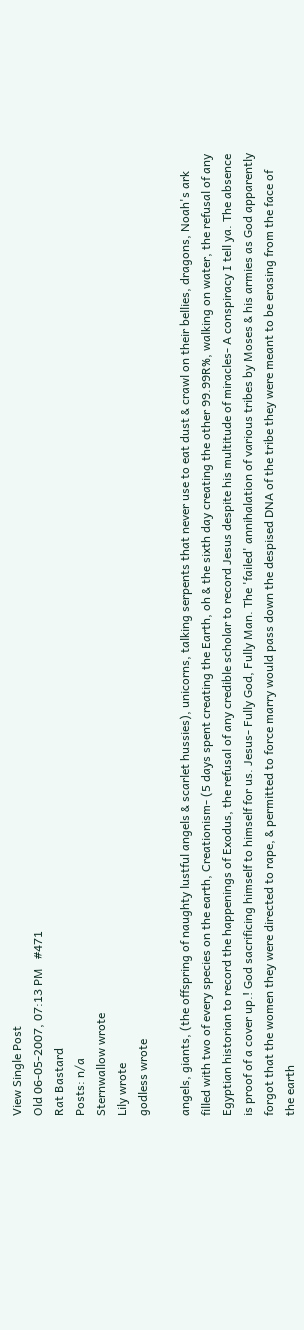View Single Post
Old 06-05-2007, 07:13 PM   #471
Rat Bastard
Posts: n/a
Sternwallow wrote
Lily wrote
godless wrote

angels, giants, (the offspring of naughty lustful angels & scarlet hussies), unicorns, talking serpents that never use to eat dust & crawl on their bellies, dragons, Noah's ark filled with two of every species on the earth, Creationism- (5 days spent creating the Earth, oh & the sixth day creating the other 99.99R%, walking on water, the refusal of any Egyptian historian to record the happenings of Exodus, the refusal of any credible scholar to record Jesus despite his multitude of miracles- A conspiracy I tell ya. The absence is proof of a cover up.! God sacrificing himself to himself for us. Jesus- Fully God, Fully Man. The 'failed' annihalation of various tribes by Moses & his armies as God apparently forgot that the women they were directed to rape, & permitted to force marry would pass down the despised DNA of the tribe they were meant to be erasing from the face of the earth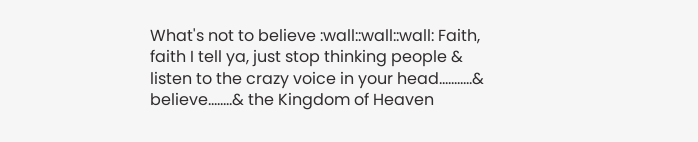What's not to believe :wall::wall::wall: Faith, faith I tell ya, just stop thinking people & listen to the crazy voice in your head...........& believe........& the Kingdom of Heaven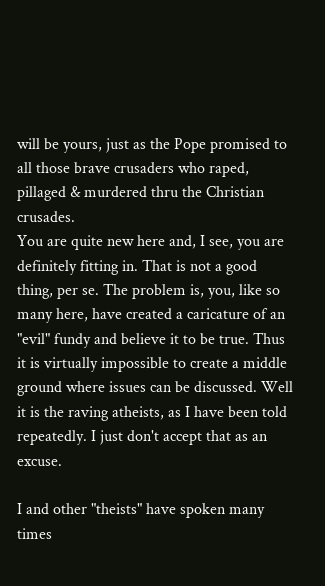will be yours, just as the Pope promised to all those brave crusaders who raped, pillaged & murdered thru the Christian crusades.
You are quite new here and, I see, you are definitely fitting in. That is not a good thing, per se. The problem is, you, like so many here, have created a caricature of an "evil" fundy and believe it to be true. Thus it is virtually impossible to create a middle ground where issues can be discussed. Well it is the raving atheists, as I have been told repeatedly. I just don't accept that as an excuse.

I and other "theists" have spoken many times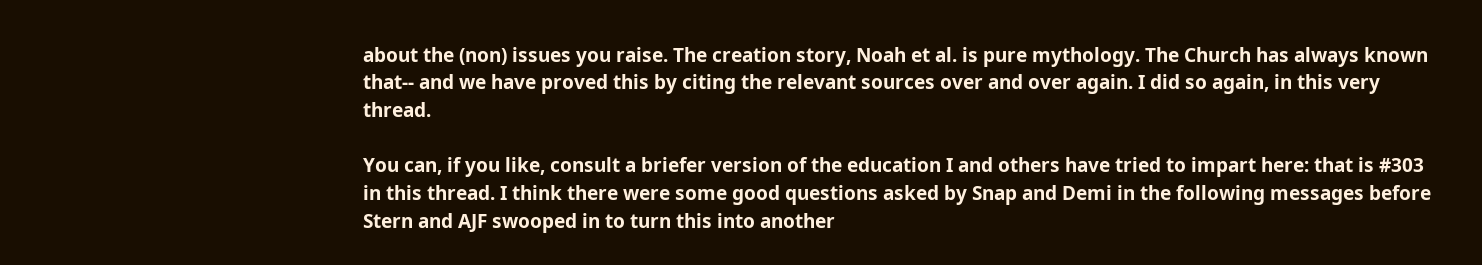about the (non) issues you raise. The creation story, Noah et al. is pure mythology. The Church has always known that-- and we have proved this by citing the relevant sources over and over again. I did so again, in this very thread.

You can, if you like, consult a briefer version of the education I and others have tried to impart here: that is #303 in this thread. I think there were some good questions asked by Snap and Demi in the following messages before Stern and AJF swooped in to turn this into another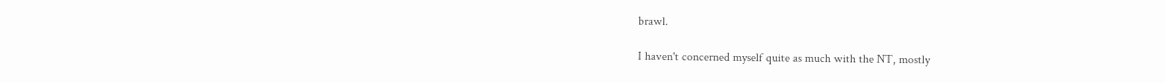brawl.

I haven't concerned myself quite as much with the NT, mostly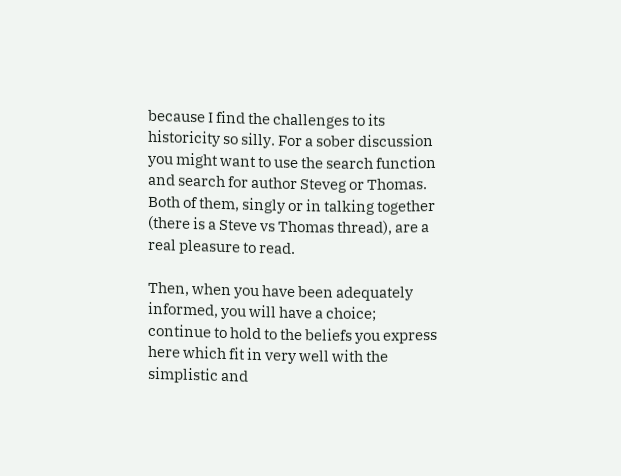because I find the challenges to its historicity so silly. For a sober discussion you might want to use the search function and search for author Steveg or Thomas. Both of them, singly or in talking together (there is a Steve vs Thomas thread), are a real pleasure to read.

Then, when you have been adequately informed, you will have a choice; continue to hold to the beliefs you express here which fit in very well with the simplistic and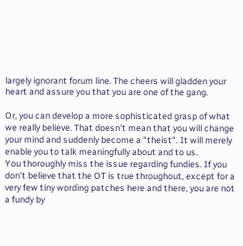largely ignorant forum line. The cheers will gladden your heart and assure you that you are one of the gang.

Or, you can develop a more sophisticated grasp of what we really believe. That doesn't mean that you will change your mind and suddenly become a "theist". It will merely enable you to talk meaningfully about and to us.
You thoroughly miss the issue regarding fundies. If you don't believe that the OT is true throughout, except for a very few tiny wording patches here and there, you are not a fundy by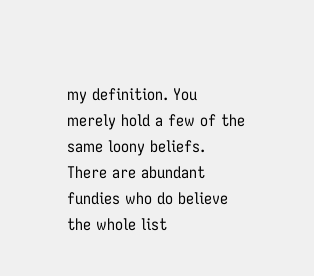my definition. You merely hold a few of the same loony beliefs. There are abundant fundies who do believe the whole list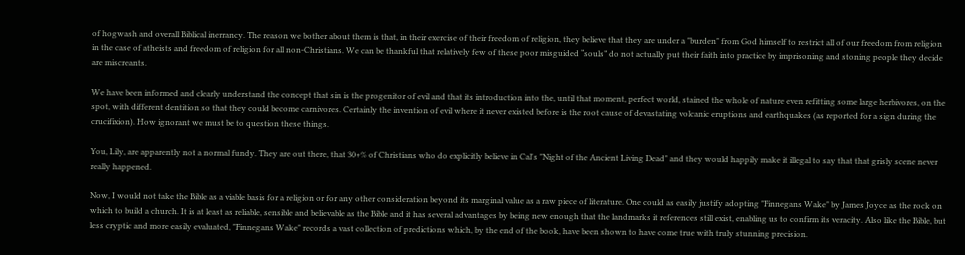of hogwash and overall Biblical inerrancy. The reason we bother about them is that, in their exercise of their freedom of religion, they believe that they are under a "burden" from God himself to restrict all of our freedom from religion in the case of atheists and freedom of religion for all non-Christians. We can be thankful that relatively few of these poor misguided “souls” do not actually put their faith into practice by imprisoning and stoning people they decide are miscreants.

We have been informed and clearly understand the concept that sin is the progenitor of evil and that its introduction into the, until that moment, perfect world, stained the whole of nature even refitting some large herbivores, on the spot, with different dentition so that they could become carnivores. Certainly the invention of evil where it never existed before is the root cause of devastating volcanic eruptions and earthquakes (as reported for a sign during the crucifixion). How ignorant we must be to question these things.

You, Lily, are apparently not a normal fundy. They are out there, that 30+% of Christians who do explicitly believe in Cal's "Night of the Ancient Living Dead" and they would happily make it illegal to say that that grisly scene never really happened.

Now, I would not take the Bible as a viable basis for a religion or for any other consideration beyond its marginal value as a raw piece of literature. One could as easily justify adopting "Finnegans Wake" by James Joyce as the rock on which to build a church. It is at least as reliable, sensible and believable as the Bible and it has several advantages by being new enough that the landmarks it references still exist, enabling us to confirm its veracity. Also like the Bible, but less cryptic and more easily evaluated, "Finnegans Wake" records a vast collection of predictions which, by the end of the book, have been shown to have come true with truly stunning precision.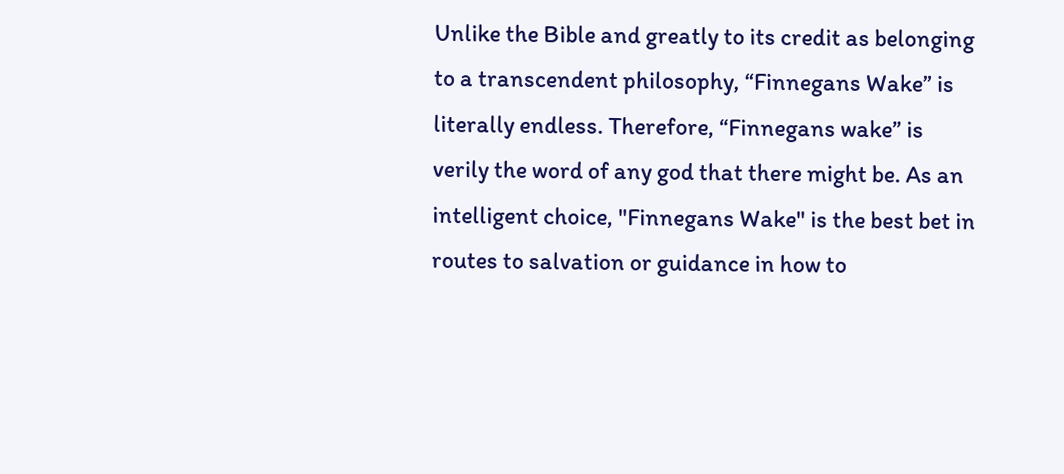Unlike the Bible and greatly to its credit as belonging to a transcendent philosophy, “Finnegans Wake” is literally endless. Therefore, “Finnegans wake” is verily the word of any god that there might be. As an intelligent choice, "Finnegans Wake" is the best bet in routes to salvation or guidance in how to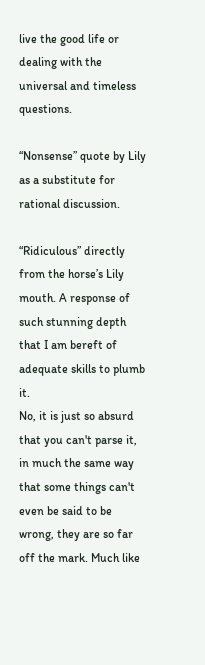live the good life or dealing with the universal and timeless questions.

“Nonsense” quote by Lily as a substitute for rational discussion.

“Ridiculous” directly from the horse’s Lily mouth. A response of such stunning depth that I am bereft of adequate skills to plumb it.
No, it is just so absurd that you can't parse it, in much the same way that some things can't even be said to be wrong, they are so far off the mark. Much like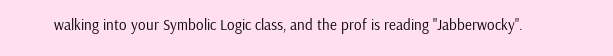walking into your Symbolic Logic class, and the prof is reading "Jabberwocky".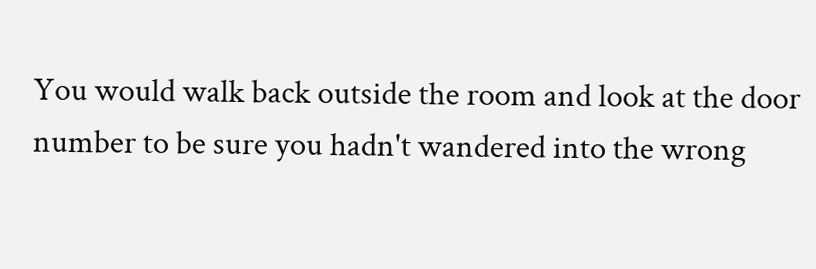You would walk back outside the room and look at the door number to be sure you hadn't wandered into the wrong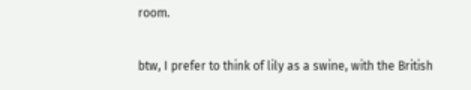room.

btw, I prefer to think of lily as a swine, with the British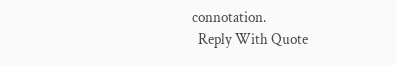connotation.
  Reply With Quote